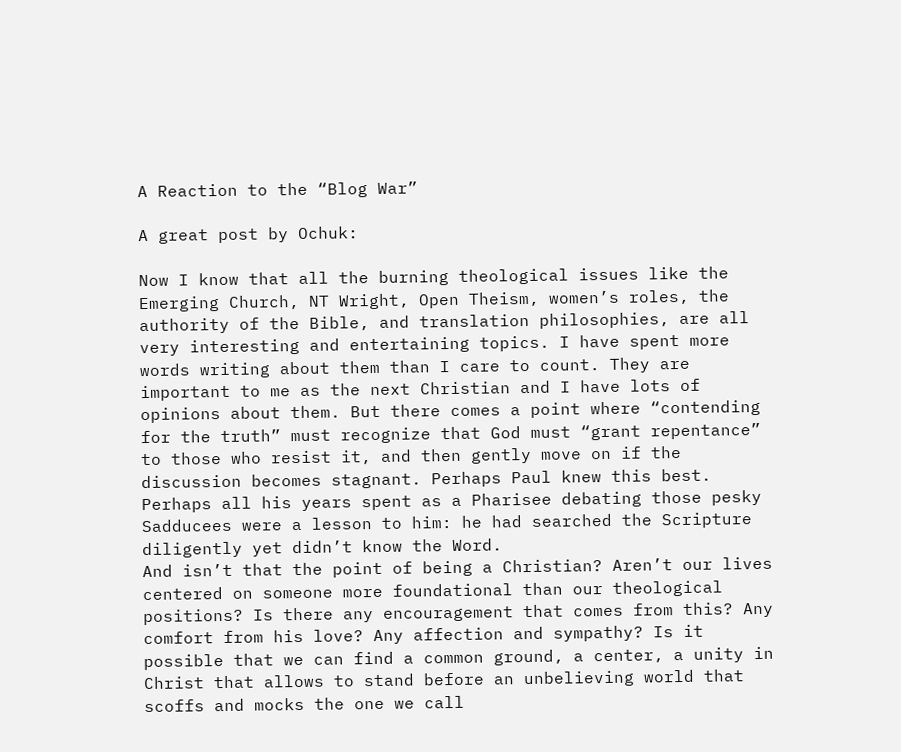A Reaction to the “Blog War”

A great post by Ochuk:

Now I know that all the burning theological issues like the Emerging Church, NT Wright, Open Theism, women’s roles, the authority of the Bible, and translation philosophies, are all very interesting and entertaining topics. I have spent more words writing about them than I care to count. They are important to me as the next Christian and I have lots of opinions about them. But there comes a point where “contending for the truth” must recognize that God must “grant repentance” to those who resist it, and then gently move on if the discussion becomes stagnant. Perhaps Paul knew this best. Perhaps all his years spent as a Pharisee debating those pesky Sadducees were a lesson to him: he had searched the Scripture diligently yet didn’t know the Word.
And isn’t that the point of being a Christian? Aren’t our lives centered on someone more foundational than our theological positions? Is there any encouragement that comes from this? Any comfort from his love? Any affection and sympathy? Is it possible that we can find a common ground, a center, a unity in Christ that allows to stand before an unbelieving world that scoffs and mocks the one we call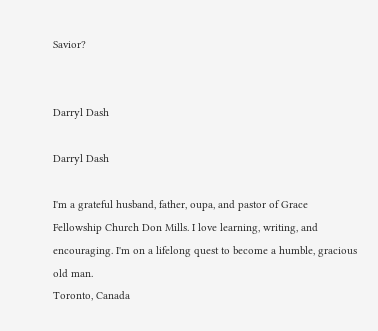Savior?


Darryl Dash

Darryl Dash

I'm a grateful husband, father, oupa, and pastor of Grace Fellowship Church Don Mills. I love learning, writing, and encouraging. I'm on a lifelong quest to become a humble, gracious old man.
Toronto, Canada